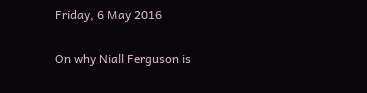Friday, 6 May 2016

On why Niall Ferguson is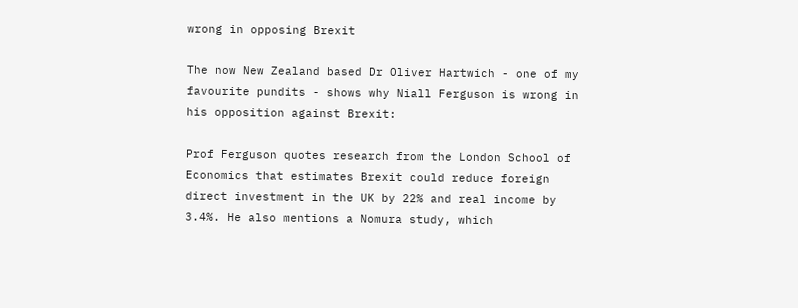wrong in opposing Brexit

The now New Zealand based Dr Oliver Hartwich - one of my favourite pundits - shows why Niall Ferguson is wrong in his opposition against Brexit:

Prof Ferguson quotes research from the London School of Economics that estimates Brexit could reduce foreign direct investment in the UK by 22% and real income by 3.4%. He also mentions a Nomura study, which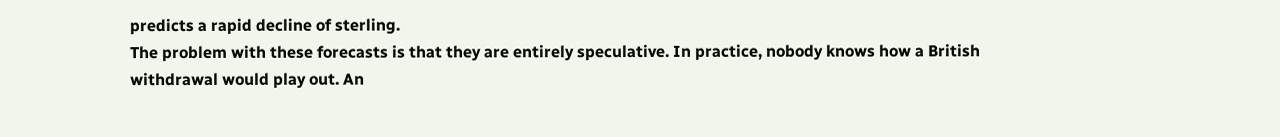predicts a rapid decline of sterling.
The problem with these forecasts is that they are entirely speculative. In practice, nobody knows how a British withdrawal would play out. An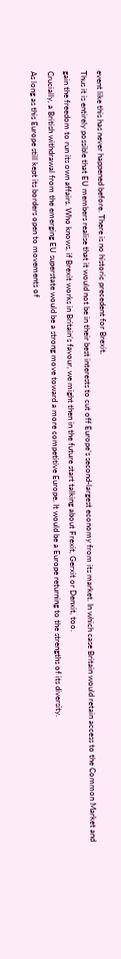event like this has never happened before. There is no historic precedent for Brexit.
Thus it is entirely possible that EU members realise that it would not be in their best interests to cut off Europe’s second-largest economy from its market. In which case Britain would retain access to the Common Market and gain the freedom to run its own affairs. Who knows, if Brexit works in Britain’s favour, we might then in the future start talking about Frexit, Gerxit or Denxit, too.
Crucially, a British withdrawal from the emerging EU superstate would be a strong move toward a more competitive Europe. It would be a Europe returning to the strengths of its diversity.
As long as this Europe still kept its borders open to movements of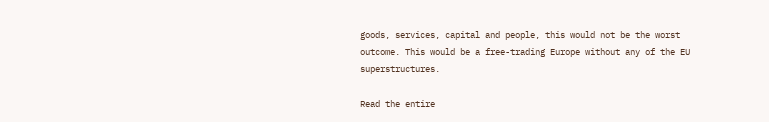goods, services, capital and people, this would not be the worst outcome. This would be a free-trading Europe without any of the EU superstructures.

Read the entire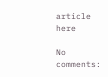article here

No comments: